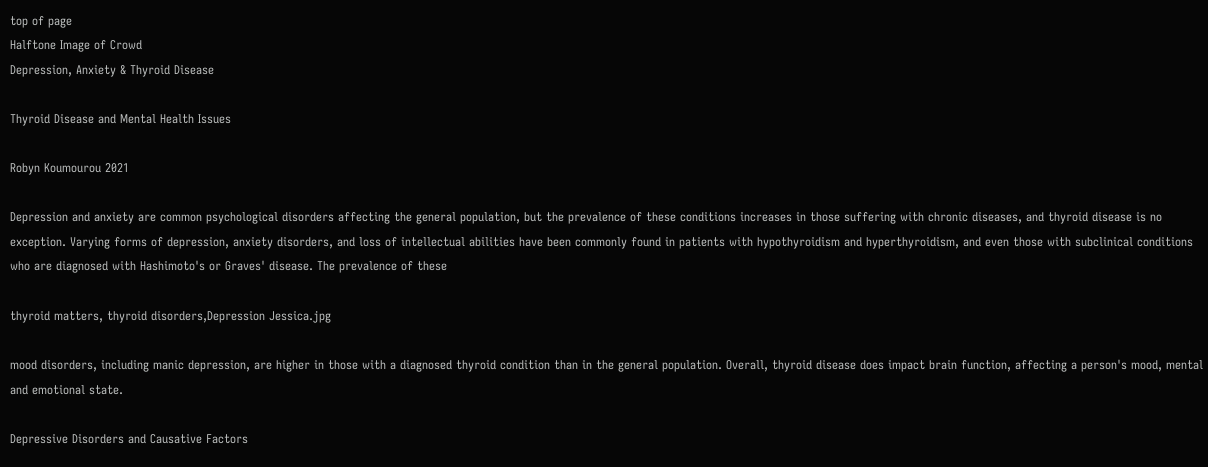top of page
Halftone Image of Crowd
Depression, Anxiety & Thyroid Disease

Thyroid Disease and Mental Health Issues

Robyn Koumourou 2021

Depression and anxiety are common psychological disorders affecting the general population, but the prevalence of these conditions increases in those suffering with chronic diseases, and thyroid disease is no exception. Varying forms of depression, anxiety disorders, and loss of intellectual abilities have been commonly found in patients with hypothyroidism and hyperthyroidism, and even those with subclinical conditions who are diagnosed with Hashimoto's or Graves' disease. The prevalence of these

thyroid matters, thyroid disorders,Depression Jessica.jpg

mood disorders, including manic depression, are higher in those with a diagnosed thyroid condition than in the general population. Overall, thyroid disease does impact brain function, affecting a person's mood, mental and emotional state.

Depressive Disorders and Causative Factors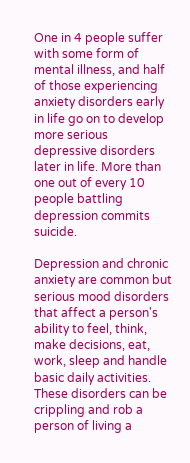One in 4 people suffer with some form of mental illness, and half of those experiencing anxiety disorders early in life go on to develop more serious depressive disorders later in life. More than one out of every 10 people battling depression commits suicide.

Depression and chronic anxiety are common but serious mood disorders that affect a person's ability to feel, think, make decisions, eat, work, sleep and handle basic daily activities. These disorders can be crippling and rob a person of living a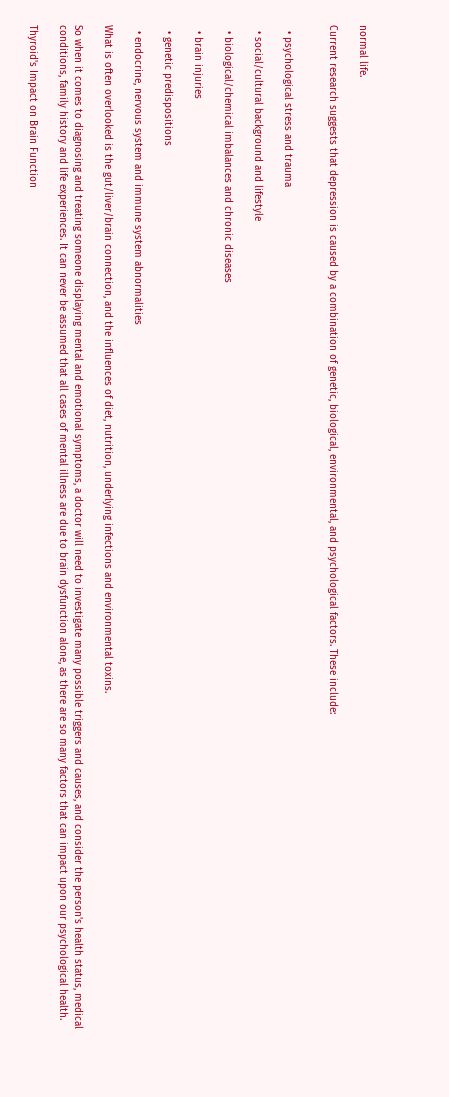normal life.

Current research suggests that depression is caused by a combination of genetic, biological, environmental, and psychological factors. These include:


  • psychological stress and trauma

  • social/cultural background and lifestyle

  • biological/chemical imbalances and chronic diseases

  • brain injuries

  • genetic predispositions

  • endocrine, nervous system and immune system abnormalities

What is often overlooked is the gut/liver/brain connection, and the influences of diet, nutrition, underlying infections and environmental toxins.

So when it comes to diagnosing and treating someone displaying mental and emotional symptoms, a doctor will need to investigate many possible triggers and causes, and consider the person's health status, medical conditions, family history and life experiences. It can never be assumed that all cases of mental illness are due to brain dysfunction alone, as there are so many factors that can impact upon our psychological health.

Thyroid's Impact on Brain Function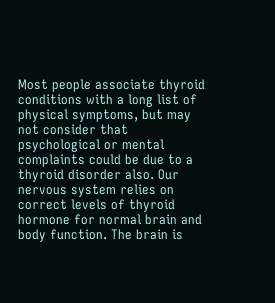Most people associate thyroid conditions with a long list of physical symptoms, but may not consider that psychological or mental complaints could be due to a thyroid disorder also. Our nervous system relies on correct levels of thyroid hormone for normal brain and body function. The brain is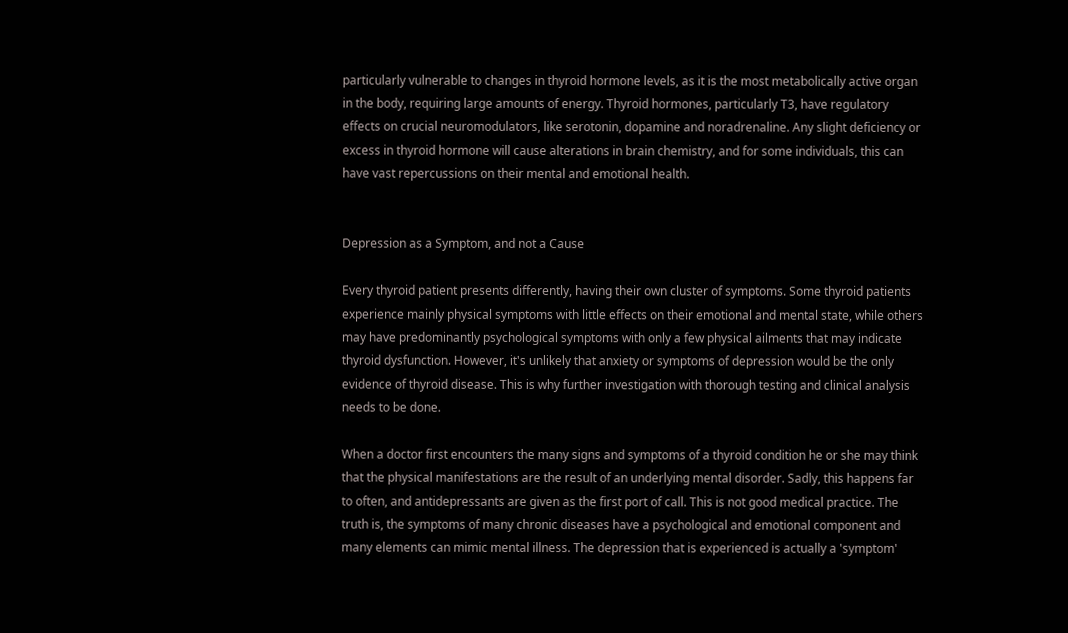particularly vulnerable to changes in thyroid hormone levels, as it is the most metabolically active organ in the body, requiring large amounts of energy. Thyroid hormones, particularly T3, have regulatory effects on crucial neuromodulators, like serotonin, dopamine and noradrenaline. Any slight deficiency or excess in thyroid hormone will cause alterations in brain chemistry, and for some individuals, this can have vast repercussions on their mental and emotional health.


Depression as a Symptom, and not a Cause

Every thyroid patient presents differently, having their own cluster of symptoms. Some thyroid patients experience mainly physical symptoms with little effects on their emotional and mental state, while others may have predominantly psychological symptoms with only a few physical ailments that may indicate thyroid dysfunction. However, it's unlikely that anxiety or symptoms of depression would be the only evidence of thyroid disease. This is why further investigation with thorough testing and clinical analysis needs to be done.

When a doctor first encounters the many signs and symptoms of a thyroid condition he or she may think that the physical manifestations are the result of an underlying mental disorder. Sadly, this happens far to often, and antidepressants are given as the first port of call. This is not good medical practice. The truth is, the symptoms of many chronic diseases have a psychological and emotional component and many elements can mimic mental illness. The depression that is experienced is actually a 'symptom'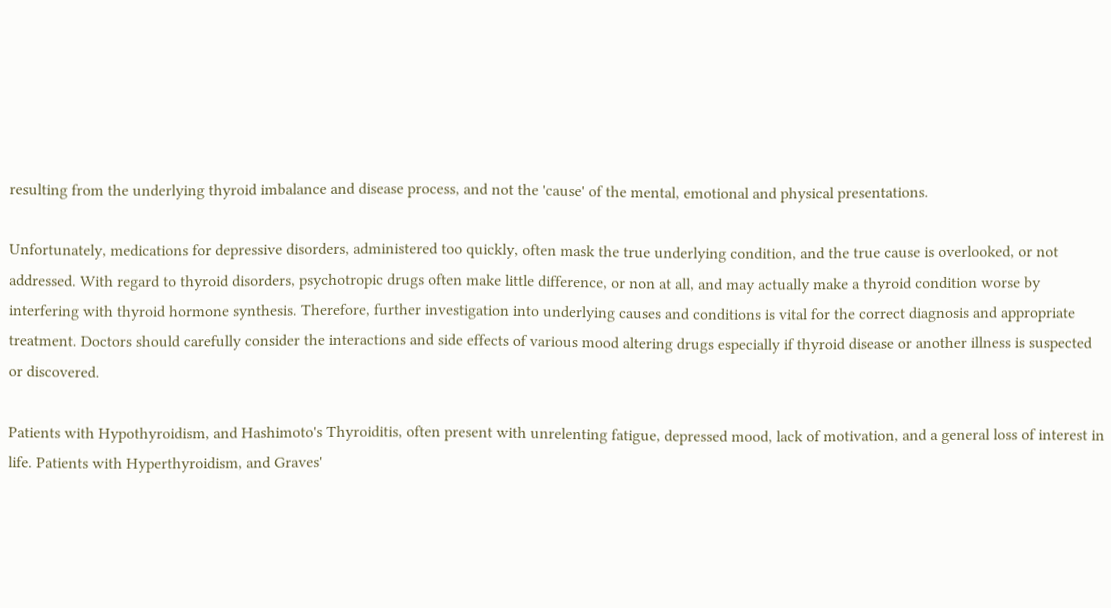resulting from the underlying thyroid imbalance and disease process, and not the 'cause' of the mental, emotional and physical presentations.

Unfortunately, medications for depressive disorders, administered too quickly, often mask the true underlying condition, and the true cause is overlooked, or not addressed. With regard to thyroid disorders, psychotropic drugs often make little difference, or non at all, and may actually make a thyroid condition worse by interfering with thyroid hormone synthesis. Therefore, further investigation into underlying causes and conditions is vital for the correct diagnosis and appropriate treatment. Doctors should carefully consider the interactions and side effects of various mood altering drugs especially if thyroid disease or another illness is suspected or discovered.

Patients with Hypothyroidism, and Hashimoto's Thyroiditis, often present with unrelenting fatigue, depressed mood, lack of motivation, and a general loss of interest in life. Patients with Hyperthyroidism, and Graves'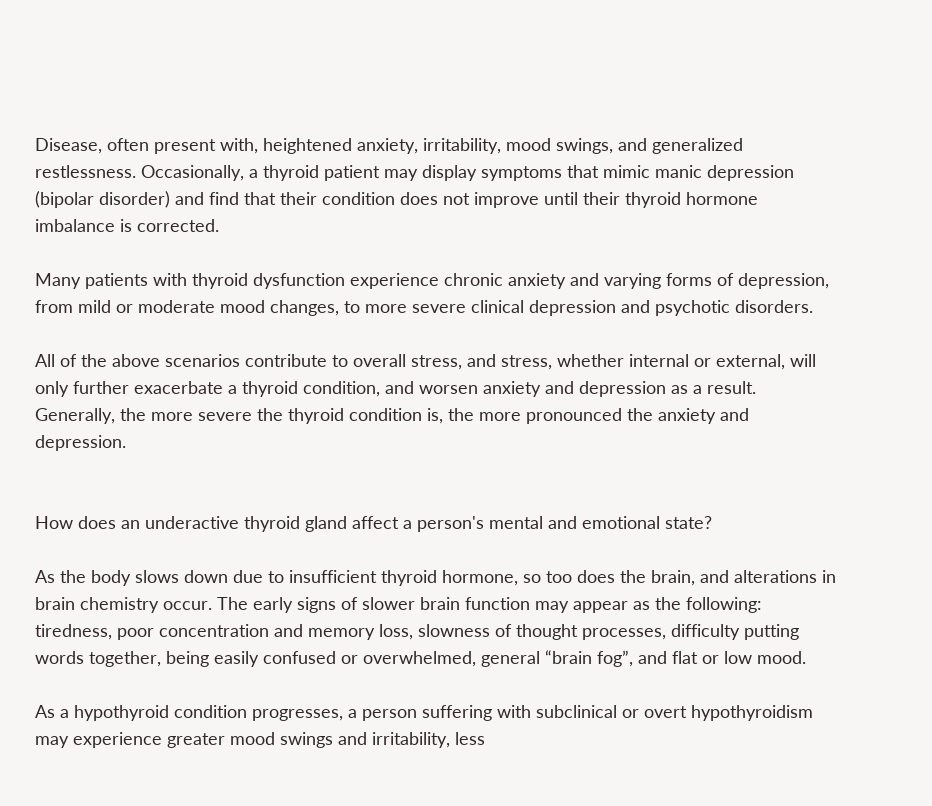Disease, often present with, heightened anxiety, irritability, mood swings, and generalized restlessness. Occasionally, a thyroid patient may display symptoms that mimic manic depression (bipolar disorder) and find that their condition does not improve until their thyroid hormone imbalance is corrected.

Many patients with thyroid dysfunction experience chronic anxiety and varying forms of depression, from mild or moderate mood changes, to more severe clinical depression and psychotic disorders.

All of the above scenarios contribute to overall stress, and stress, whether internal or external, will only further exacerbate a thyroid condition, and worsen anxiety and depression as a result. Generally, the more severe the thyroid condition is, the more pronounced the anxiety and depression.


How does an underactive thyroid gland affect a person's mental and emotional state?

As the body slows down due to insufficient thyroid hormone, so too does the brain, and alterations in brain chemistry occur. The early signs of slower brain function may appear as the following: tiredness, poor concentration and memory loss, slowness of thought processes, difficulty putting words together, being easily confused or overwhelmed, general “brain fog”, and flat or low mood.

As a hypothyroid condition progresses, a person suffering with subclinical or overt hypothyroidism may experience greater mood swings and irritability, less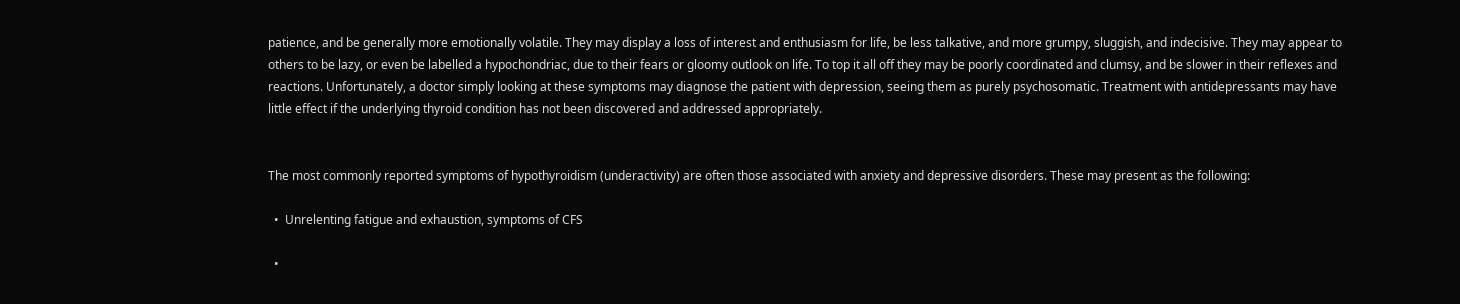patience, and be generally more emotionally volatile. They may display a loss of interest and enthusiasm for life, be less talkative, and more grumpy, sluggish, and indecisive. They may appear to others to be lazy, or even be labelled a hypochondriac, due to their fears or gloomy outlook on life. To top it all off they may be poorly coordinated and clumsy, and be slower in their reflexes and reactions. Unfortunately, a doctor simply looking at these symptoms may diagnose the patient with depression, seeing them as purely psychosomatic. Treatment with antidepressants may have little effect if the underlying thyroid condition has not been discovered and addressed appropriately.


The most commonly reported symptoms of hypothyroidism (underactivity) are often those associated with anxiety and depressive disorders. These may present as the following:

  •  Unrelenting fatigue and exhaustion, symptoms of CFS

  •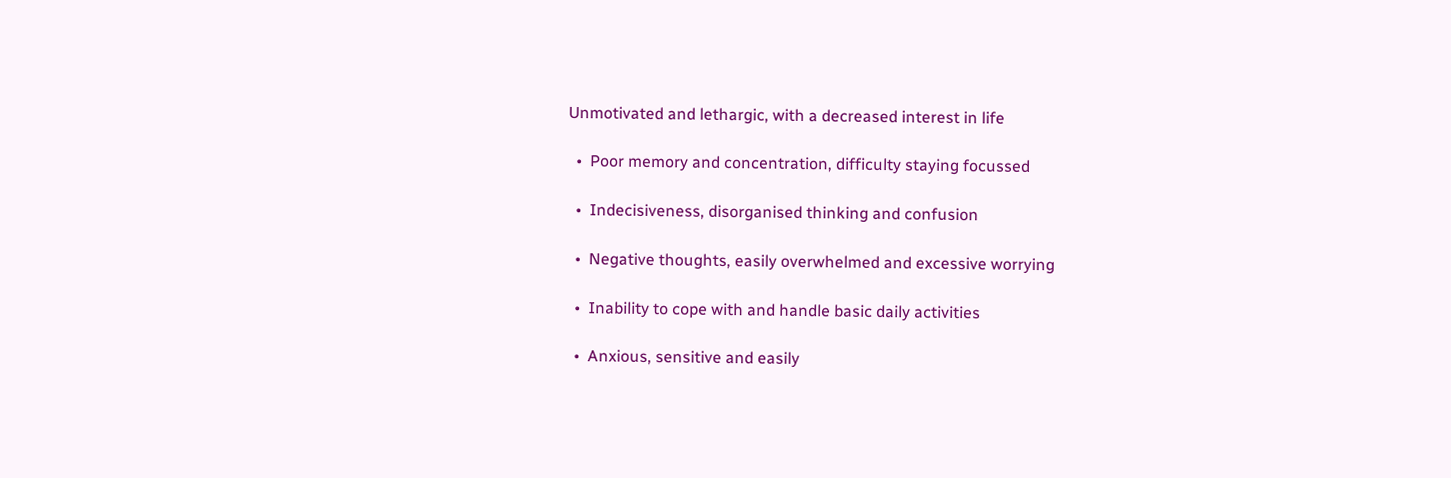Unmotivated and lethargic, with a decreased interest in life

  •  Poor memory and concentration, difficulty staying focussed

  •  Indecisiveness, disorganised thinking and confusion

  •  Negative thoughts, easily overwhelmed and excessive worrying

  •  Inability to cope with and handle basic daily activities

  •  Anxious, sensitive and easily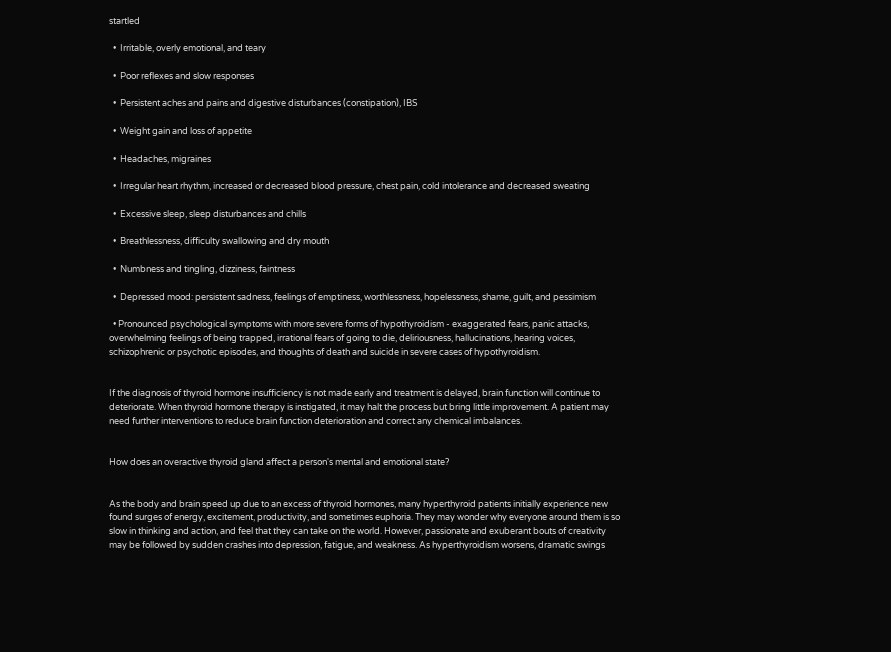startled

  •  Irritable, overly emotional, and teary

  •  Poor reflexes and slow responses

  •  Persistent aches and pains and digestive disturbances (constipation), IBS

  •  Weight gain and loss of appetite

  •  Headaches, migraines

  •  Irregular heart rhythm, increased or decreased blood pressure, chest pain, cold intolerance and decreased sweating

  •  Excessive sleep, sleep disturbances and chills

  •  Breathlessness, difficulty swallowing and dry mouth

  •  Numbness and tingling, dizziness, faintness

  •  Depressed mood: persistent sadness, feelings of emptiness, worthlessness, hopelessness, shame, guilt, and pessimism

  • Pronounced psychological symptoms with more severe forms of hypothyroidism - exaggerated fears, panic attacks, overwhelming feelings of being trapped, irrational fears of going to die, deliriousness, hallucinations, hearing voices, schizophrenic or psychotic episodes, and thoughts of death and suicide in severe cases of hypothyroidism.


If the diagnosis of thyroid hormone insufficiency is not made early and treatment is delayed, brain function will continue to deteriorate. When thyroid hormone therapy is instigated, it may halt the process but bring little improvement. A patient may need further interventions to reduce brain function deterioration and correct any chemical imbalances.


How does an overactive thyroid gland affect a person's mental and emotional state?


As the body and brain speed up due to an excess of thyroid hormones, many hyperthyroid patients initially experience new found surges of energy, excitement, productivity, and sometimes euphoria. They may wonder why everyone around them is so slow in thinking and action, and feel that they can take on the world. However, passionate and exuberant bouts of creativity may be followed by sudden crashes into depression, fatigue, and weakness. As hyperthyroidism worsens, dramatic swings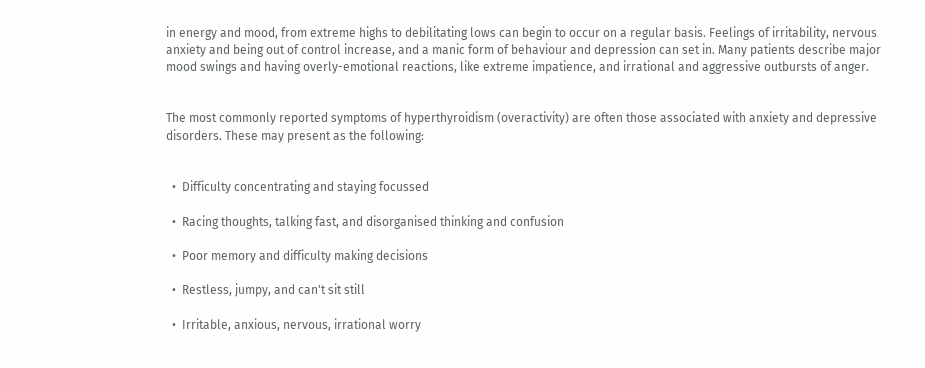in energy and mood, from extreme highs to debilitating lows can begin to occur on a regular basis. Feelings of irritability, nervous anxiety and being out of control increase, and a manic form of behaviour and depression can set in. Many patients describe major mood swings and having overly-emotional reactions, like extreme impatience, and irrational and aggressive outbursts of anger.


The most commonly reported symptoms of hyperthyroidism (overactivity) are often those associated with anxiety and depressive disorders. These may present as the following:


  •  Difficulty concentrating and staying focussed

  •  Racing thoughts, talking fast, and disorganised thinking and confusion

  •  Poor memory and difficulty making decisions

  •  Restless, jumpy, and can't sit still

  •  Irritable, anxious, nervous, irrational worry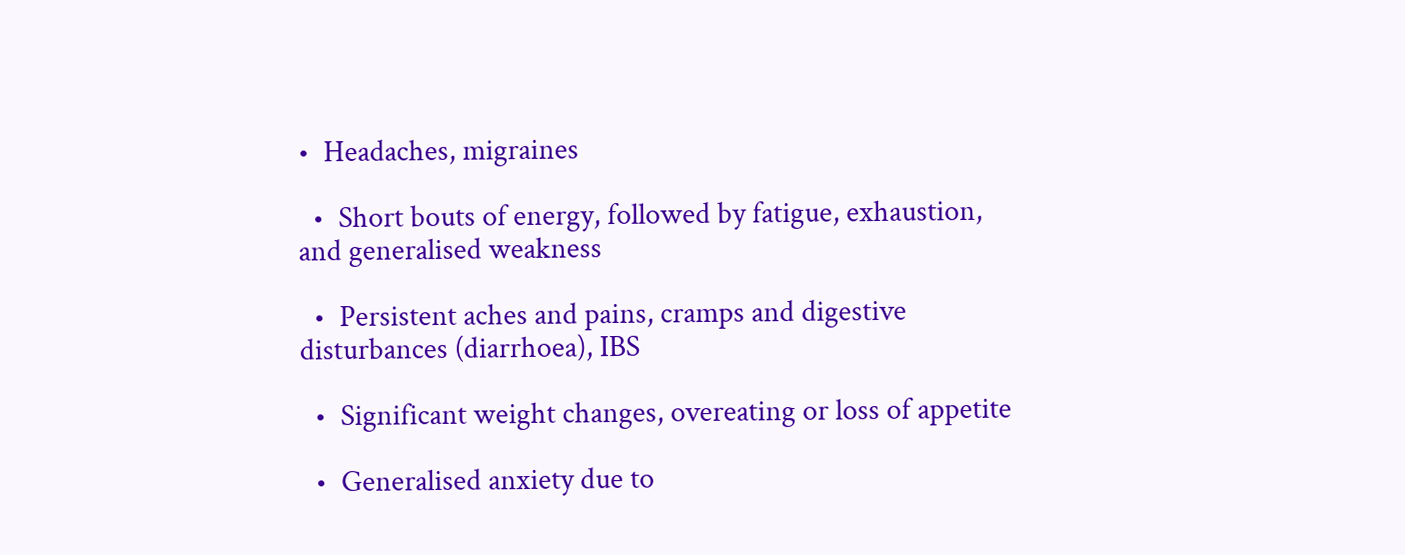•  Headaches, migraines

  •  Short bouts of energy, followed by fatigue, exhaustion, and generalised weakness

  •  Persistent aches and pains, cramps and digestive disturbances (diarrhoea), IBS

  •  Significant weight changes, overeating or loss of appetite

  •  Generalised anxiety due to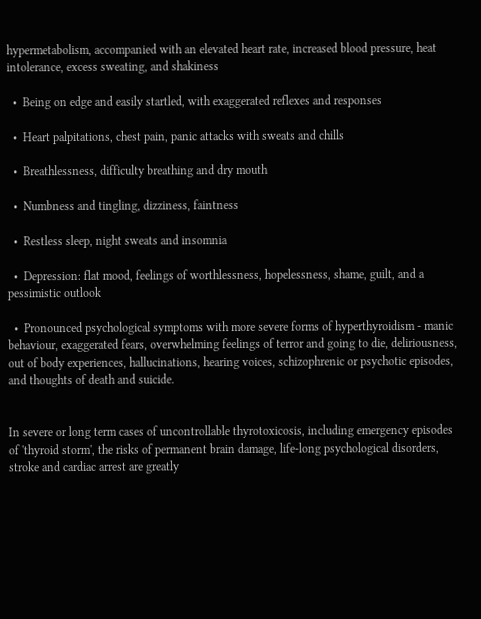hypermetabolism, accompanied with an elevated heart rate, increased blood pressure, heat intolerance, excess sweating, and shakiness

  •  Being on edge and easily startled, with exaggerated reflexes and responses

  •  Heart palpitations, chest pain, panic attacks with sweats and chills

  •  Breathlessness, difficulty breathing and dry mouth

  •  Numbness and tingling, dizziness, faintness

  •  Restless sleep, night sweats and insomnia

  •  Depression: flat mood, feelings of worthlessness, hopelessness, shame, guilt, and a pessimistic outlook

  •  Pronounced psychological symptoms with more severe forms of hyperthyroidism - manic behaviour, exaggerated fears, overwhelming feelings of terror and going to die, deliriousness, out of body experiences, hallucinations, hearing voices, schizophrenic or psychotic episodes, and thoughts of death and suicide.


In severe or long term cases of uncontrollable thyrotoxicosis, including emergency episodes of 'thyroid storm', the risks of permanent brain damage, life-long psychological disorders, stroke and cardiac arrest are greatly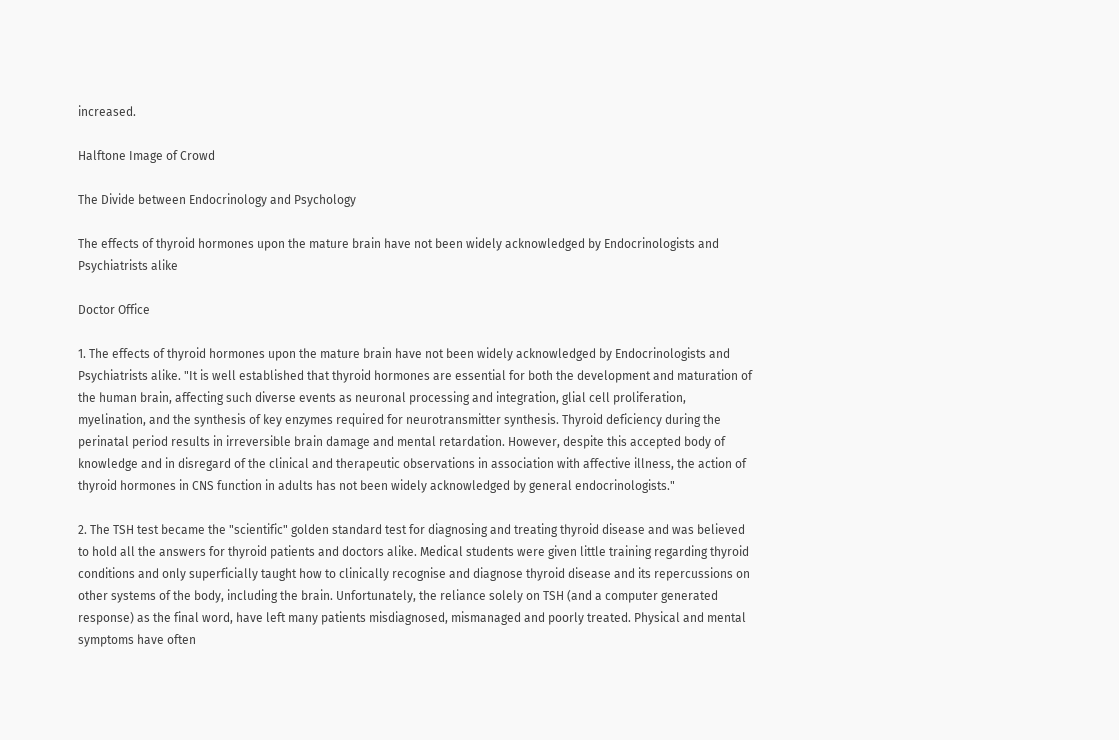increased.

Halftone Image of Crowd

The Divide between Endocrinology and Psychology

The effects of thyroid hormones upon the mature brain have not been widely acknowledged by Endocrinologists and Psychiatrists alike

Doctor Office

1. The effects of thyroid hormones upon the mature brain have not been widely acknowledged by Endocrinologists and Psychiatrists alike. "It is well established that thyroid hormones are essential for both the development and maturation of the human brain, affecting such diverse events as neuronal processing and integration, glial cell proliferation, myelination, and the synthesis of key enzymes required for neurotransmitter synthesis. Thyroid deficiency during the perinatal period results in irreversible brain damage and mental retardation. However, despite this accepted body of knowledge and in disregard of the clinical and therapeutic observations in association with affective illness, the action of thyroid hormones in CNS function in adults has not been widely acknowledged by general endocrinologists."

2. The TSH test became the "scientific" golden standard test for diagnosing and treating thyroid disease and was believed to hold all the answers for thyroid patients and doctors alike. Medical students were given little training regarding thyroid conditions and only superficially taught how to clinically recognise and diagnose thyroid disease and its repercussions on other systems of the body, including the brain. Unfortunately, the reliance solely on TSH (and a computer generated response) as the final word, have left many patients misdiagnosed, mismanaged and poorly treated. Physical and mental symptoms have often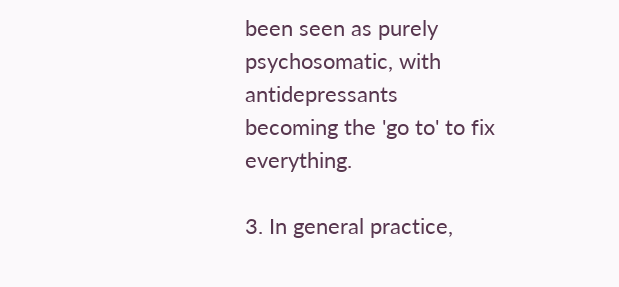been seen as purely psychosomatic, with antidepressants becoming the 'go to' to fix everything.

3. In general practice,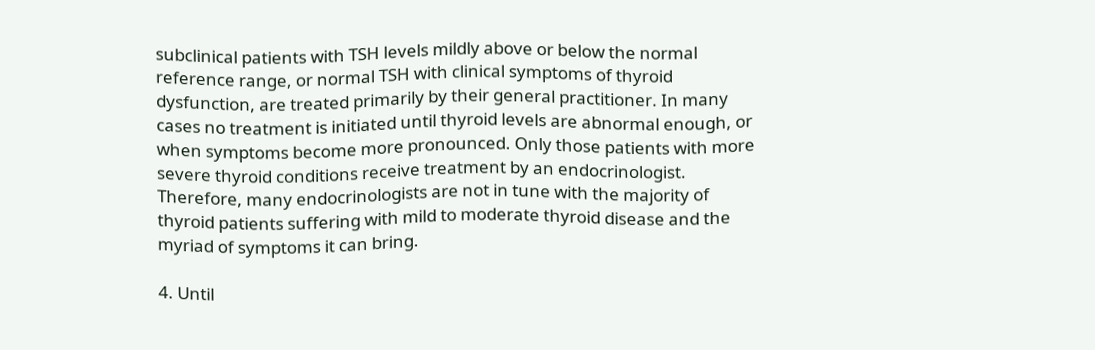subclinical patients with TSH levels mildly above or below the normal reference range, or normal TSH with clinical symptoms of thyroid dysfunction, are treated primarily by their general practitioner. In many cases no treatment is initiated until thyroid levels are abnormal enough, or when symptoms become more pronounced. Only those patients with more severe thyroid conditions receive treatment by an endocrinologist. Therefore, many endocrinologists are not in tune with the majority of thyroid patients suffering with mild to moderate thyroid disease and the myriad of symptoms it can bring.

4. Until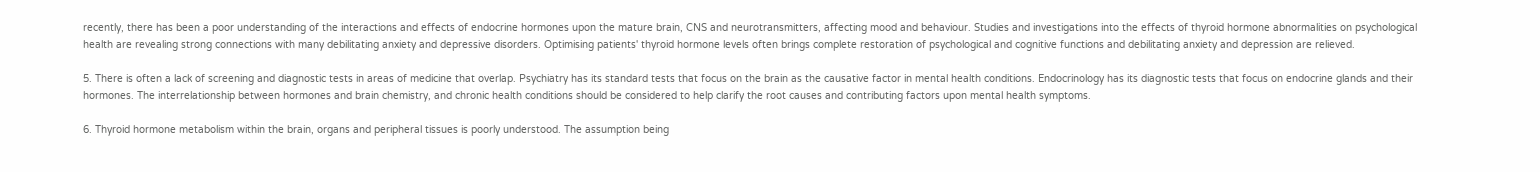recently, there has been a poor understanding of the interactions and effects of endocrine hormones upon the mature brain, CNS and neurotransmitters, affecting mood and behaviour. Studies and investigations into the effects of thyroid hormone abnormalities on psychological health are revealing strong connections with many debilitating anxiety and depressive disorders. Optimising patients' thyroid hormone levels often brings complete restoration of psychological and cognitive functions and debilitating anxiety and depression are relieved.

5. There is often a lack of screening and diagnostic tests in areas of medicine that overlap. Psychiatry has its standard tests that focus on the brain as the causative factor in mental health conditions. Endocrinology has its diagnostic tests that focus on endocrine glands and their hormones. The interrelationship between hormones and brain chemistry, and chronic health conditions should be considered to help clarify the root causes and contributing factors upon mental health symptoms.

6. Thyroid hormone metabolism within the brain, organs and peripheral tissues is poorly understood. The assumption being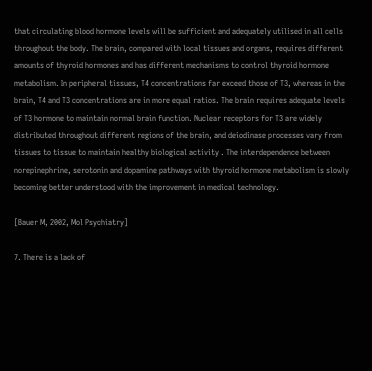that circulating blood hormone levels will be sufficient and adequately utilised in all cells throughout the body. The brain, compared with local tissues and organs, requires different amounts of thyroid hormones and has different mechanisms to control thyroid hormone metabolism. In peripheral tissues, T4 concentrations far exceed those of T3, whereas in the brain, T4 and T3 concentrations are in more equal ratios. The brain requires adequate levels of T3 hormone to maintain normal brain function. Nuclear receptors for T3 are widely distributed throughout different regions of the brain, and deiodinase processes vary from tissues to tissue to maintain healthy biological activity . The interdependence between norepinephrine, serotonin and dopamine pathways with thyroid hormone metabolism is slowly becoming better understood with the improvement in medical technology.

[Bauer M, 2002, Mol Psychiatry]

7. There is a lack of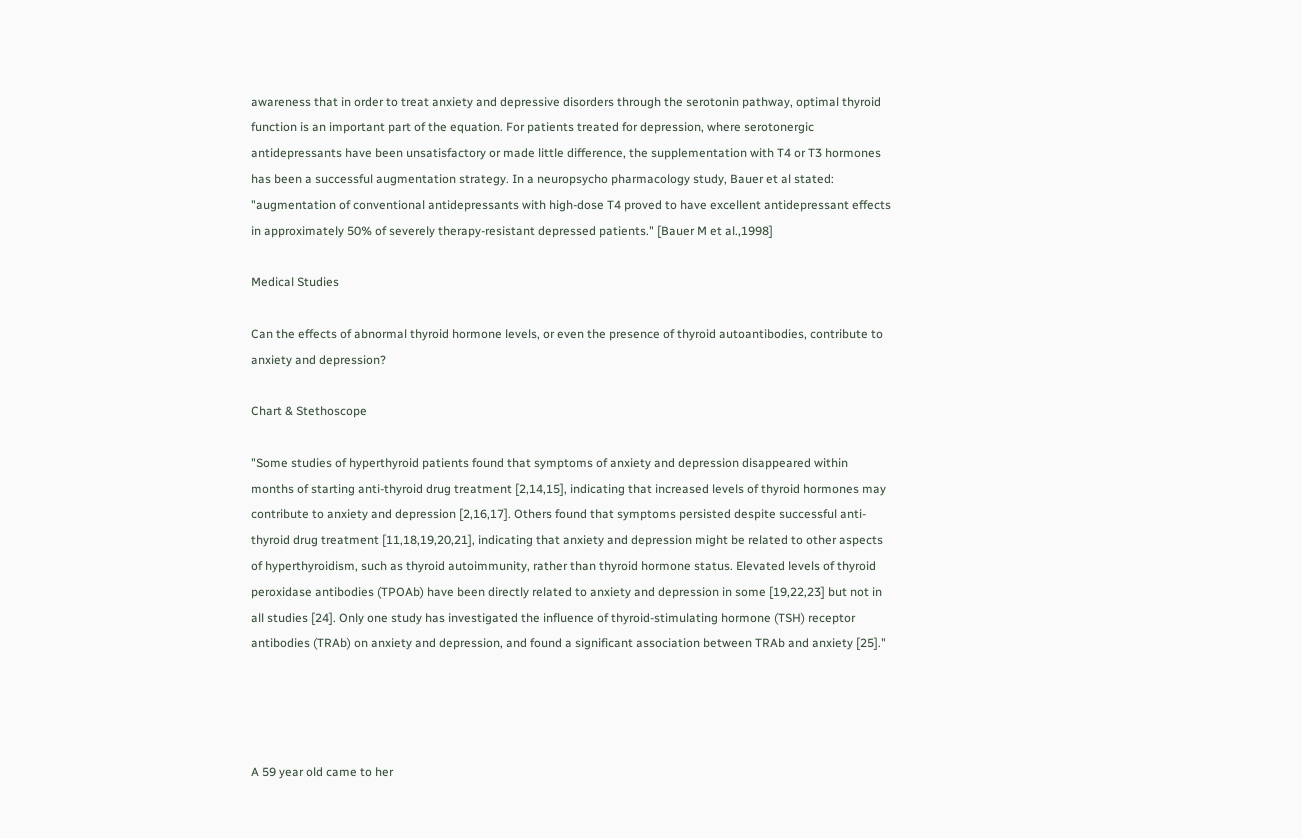awareness that in order to treat anxiety and depressive disorders through the serotonin pathway, optimal thyroid function is an important part of the equation. For patients treated for depression, where serotonergic antidepressants have been unsatisfactory or made little difference, the supplementation with T4 or T3 hormones has been a successful augmentation strategy. In a neuropsycho pharmacology study, Bauer et al stated: "augmentation of conventional antidepressants with high-dose T4 proved to have excellent antidepressant effects in approximately 50% of severely therapy-resistant depressed patients." [Bauer M et al.,1998]

Medical Studies

Can the effects of abnormal thyroid hormone levels, or even the presence of thyroid autoantibodies, contribute to anxiety and depression?

Chart & Stethoscope

"Some studies of hyperthyroid patients found that symptoms of anxiety and depression disappeared within months of starting anti-thyroid drug treatment [2,14,15], indicating that increased levels of thyroid hormones may contribute to anxiety and depression [2,16,17]. Others found that symptoms persisted despite successful anti-thyroid drug treatment [11,18,19,20,21], indicating that anxiety and depression might be related to other aspects of hyperthyroidism, such as thyroid autoimmunity, rather than thyroid hormone status. Elevated levels of thyroid peroxidase antibodies (TPOAb) have been directly related to anxiety and depression in some [19,22,23] but not in all studies [24]. Only one study has investigated the influence of thyroid-stimulating hormone (TSH) receptor antibodies (TRAb) on anxiety and depression, and found a significant association between TRAb and anxiety [25]."




A 59 year old came to her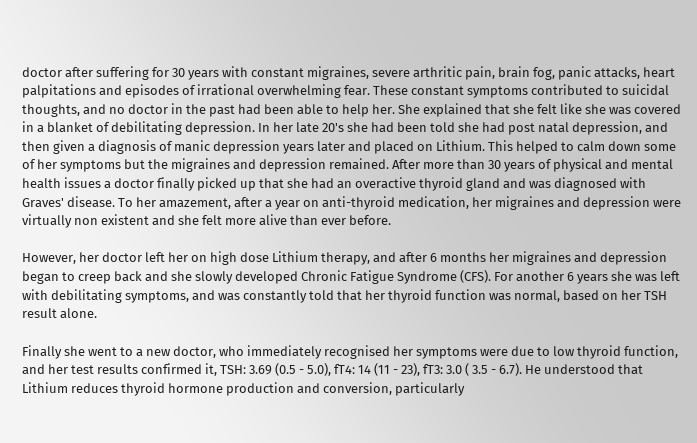doctor after suffering for 30 years with constant migraines, severe arthritic pain, brain fog, panic attacks, heart palpitations and episodes of irrational overwhelming fear. These constant symptoms contributed to suicidal thoughts, and no doctor in the past had been able to help her. She explained that she felt like she was covered in a blanket of debilitating depression. In her late 20's she had been told she had post natal depression, and then given a diagnosis of manic depression years later and placed on Lithium. This helped to calm down some of her symptoms but the migraines and depression remained. After more than 30 years of physical and mental health issues a doctor finally picked up that she had an overactive thyroid gland and was diagnosed with Graves' disease. To her amazement, after a year on anti-thyroid medication, her migraines and depression were virtually non existent and she felt more alive than ever before.

However, her doctor left her on high dose Lithium therapy, and after 6 months her migraines and depression began to creep back and she slowly developed Chronic Fatigue Syndrome (CFS). For another 6 years she was left with debilitating symptoms, and was constantly told that her thyroid function was normal, based on her TSH result alone.

Finally she went to a new doctor, who immediately recognised her symptoms were due to low thyroid function, and her test results confirmed it, TSH: 3.69 (0.5 - 5.0), fT4: 14 (11 - 23), fT3: 3.0 ( 3.5 - 6.7). He understood that Lithium reduces thyroid hormone production and conversion, particularly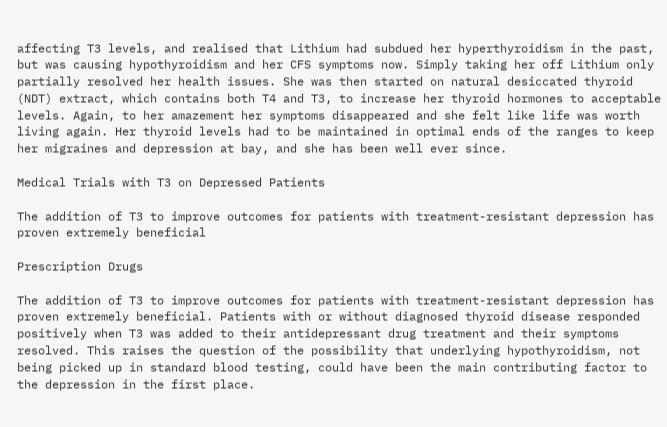affecting T3 levels, and realised that Lithium had subdued her hyperthyroidism in the past, but was causing hypothyroidism and her CFS symptoms now. Simply taking her off Lithium only partially resolved her health issues. She was then started on natural desiccated thyroid (NDT) extract, which contains both T4 and T3, to increase her thyroid hormones to acceptable levels. Again, to her amazement her symptoms disappeared and she felt like life was worth living again. Her thyroid levels had to be maintained in optimal ends of the ranges to keep her migraines and depression at bay, and she has been well ever since.

Medical Trials with T3 on Depressed Patients

The addition of T3 to improve outcomes for patients with treatment-resistant depression has proven extremely beneficial

Prescription Drugs

The addition of T3 to improve outcomes for patients with treatment-resistant depression has proven extremely beneficial. Patients with or without diagnosed thyroid disease responded positively when T3 was added to their antidepressant drug treatment and their symptoms resolved. This raises the question of the possibility that underlying hypothyroidism, not being picked up in standard blood testing, could have been the main contributing factor to the depression in the first place.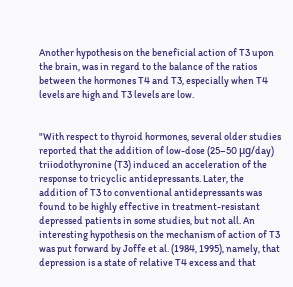Another hypothesis on the beneficial action of T3 upon the brain, was in regard to the balance of the ratios between the hormones T4 and T3, especially when T4 levels are high and T3 levels are low.


"With respect to thyroid hormones, several older studies reported that the addition of low-dose (25–50 μg/day) triiodothyronine (T3) induced an acceleration of the response to tricyclic antidepressants. Later, the addition of T3 to conventional antidepressants was found to be highly effective in treatment-resistant depressed patients in some studies, but not all. An interesting hypothesis on the mechanism of action of T3 was put forward by Joffe et al. (1984, 1995), namely, that depression is a state of relative T4 excess and that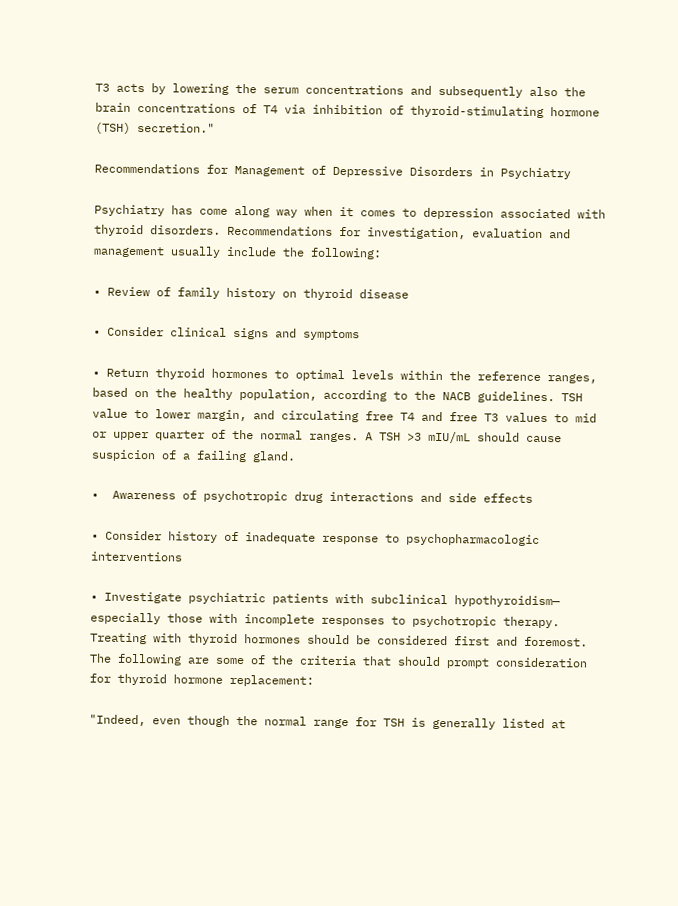T3 acts by lowering the serum concentrations and subsequently also the brain concentrations of T4 via inhibition of thyroid-stimulating hormone (TSH) secretion."

Recommendations for Management of Depressive Disorders in Psychiatry

Psychiatry has come along way when it comes to depression associated with thyroid disorders. Recommendations for investigation, evaluation and management usually include the following:

• Review of family history on thyroid disease

• Consider clinical signs and symptoms

• Return thyroid hormones to optimal levels within the reference ranges, based on the healthy population, according to the NACB guidelines. TSH value to lower margin, and circulating free T4 and free T3 values to mid or upper quarter of the normal ranges. A TSH >3 mIU/mL should cause suspicion of a failing gland.

•  Awareness of psychotropic drug interactions and side effects

• Consider history of inadequate response to psychopharmacologic interventions

• Investigate psychiatric patients with subclinical hypothyroidism— especially those with incomplete responses to psychotropic therapy. Treating with thyroid hormones should be considered first and foremost. The following are some of the criteria that should prompt consideration for thyroid hormone replacement:

"Indeed, even though the normal range for TSH is generally listed at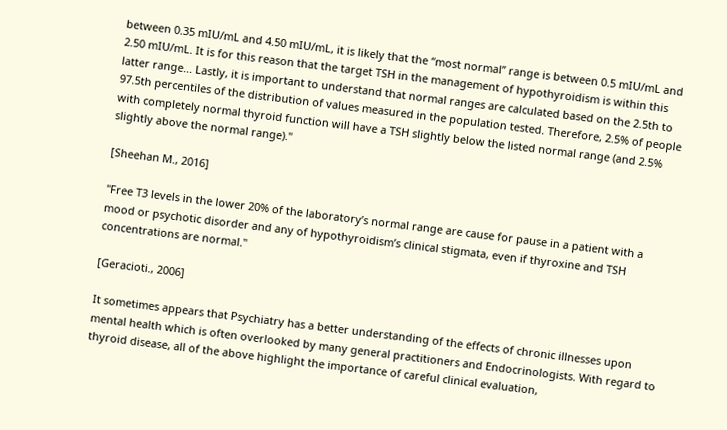between 0.35 mIU/mL and 4.50 mIU/mL, it is likely that the “most normal” range is between 0.5 mIU/mL and 2.50 mIU/mL. It is for this reason that the target TSH in the management of hypothyroidism is within this latter range... Lastly, it is important to understand that normal ranges are calculated based on the 2.5th to 97.5th percentiles of the distribution of values measured in the population tested. Therefore, 2.5% of people with completely normal thyroid function will have a TSH slightly below the listed normal range (and 2.5% slightly above the normal range)."

[Sheehan M., 2016]

"Free T3 levels in the lower 20% of the laboratory’s normal range are cause for pause in a patient with a mood or psychotic disorder and any of hypothyroidism’s clinical stigmata, even if thyroxine and TSH concentrations are normal."

[Geracioti., 2006]

It sometimes appears that Psychiatry has a better understanding of the effects of chronic illnesses upon mental health which is often overlooked by many general practitioners and Endocrinologists. With regard to thyroid disease, all of the above highlight the importance of careful clinical evaluation,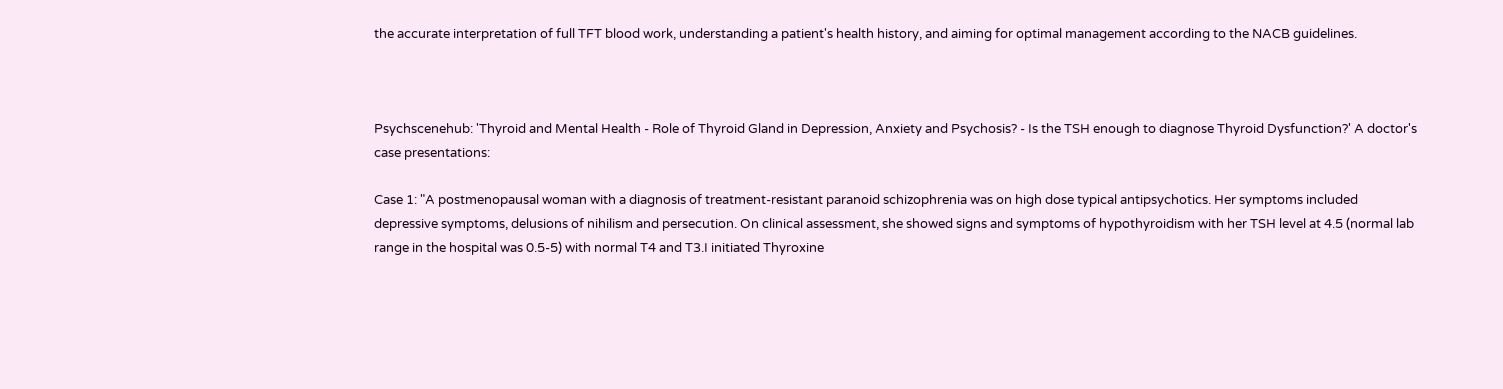the accurate interpretation of full TFT blood work, understanding a patient's health history, and aiming for optimal management according to the NACB guidelines.



Psychscenehub: 'Thyroid and Mental Health - Role of Thyroid Gland in Depression, Anxiety and Psychosis? - Is the TSH enough to diagnose Thyroid Dysfunction?' A doctor's case presentations:

Case 1: "A postmenopausal woman with a diagnosis of treatment-resistant paranoid schizophrenia was on high dose typical antipsychotics. Her symptoms included depressive symptoms, delusions of nihilism and persecution. On clinical assessment, she showed signs and symptoms of hypothyroidism with her TSH level at 4.5 (normal lab range in the hospital was 0.5-5) with normal T4 and T3.I initiated Thyroxine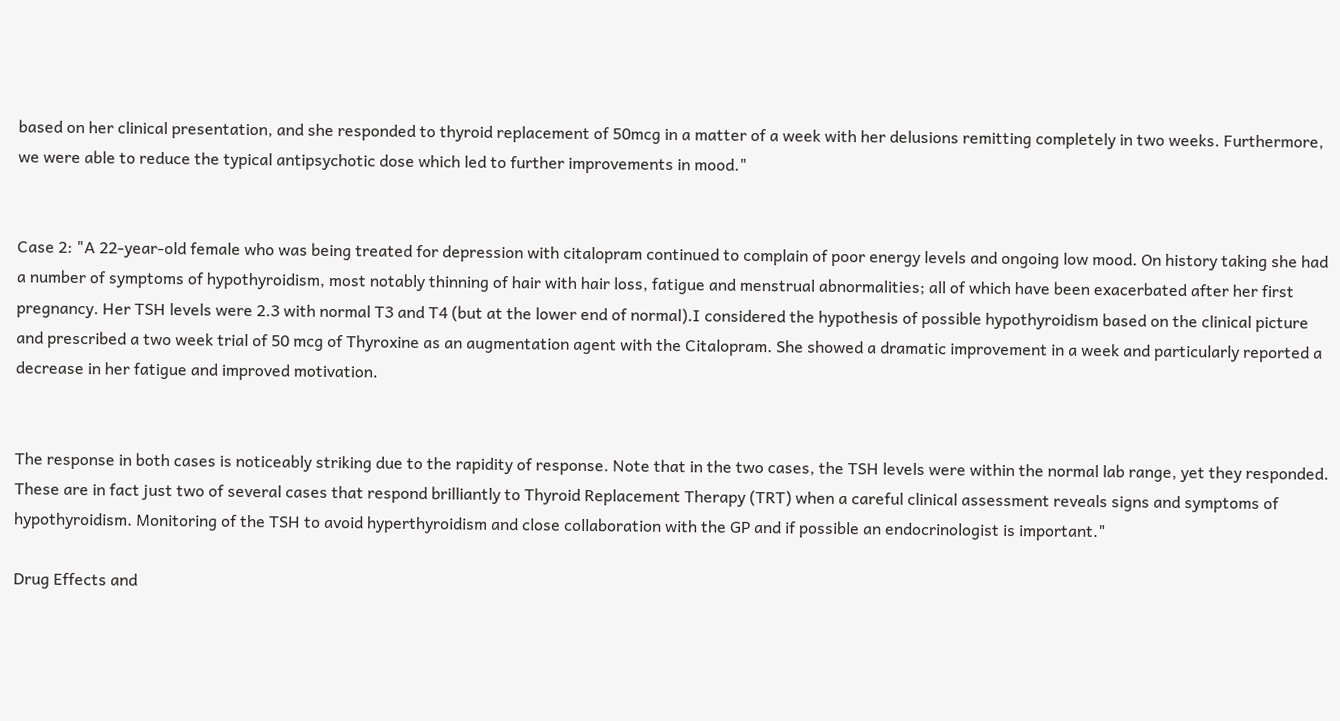based on her clinical presentation, and she responded to thyroid replacement of 50mcg in a matter of a week with her delusions remitting completely in two weeks. Furthermore, we were able to reduce the typical antipsychotic dose which led to further improvements in mood."


Case 2: "A 22-year-old female who was being treated for depression with citalopram continued to complain of poor energy levels and ongoing low mood. On history taking she had a number of symptoms of hypothyroidism, most notably thinning of hair with hair loss, fatigue and menstrual abnormalities; all of which have been exacerbated after her first pregnancy. Her TSH levels were 2.3 with normal T3 and T4 (but at the lower end of normal).I considered the hypothesis of possible hypothyroidism based on the clinical picture and prescribed a two week trial of 50 mcg of Thyroxine as an augmentation agent with the Citalopram. She showed a dramatic improvement in a week and particularly reported a decrease in her fatigue and improved motivation.


The response in both cases is noticeably striking due to the rapidity of response. Note that in the two cases, the TSH levels were within the normal lab range, yet they responded. These are in fact just two of several cases that respond brilliantly to Thyroid Replacement Therapy (TRT) when a careful clinical assessment reveals signs and symptoms of hypothyroidism. Monitoring of the TSH to avoid hyperthyroidism and close collaboration with the GP and if possible an endocrinologist is important."

Drug Effects and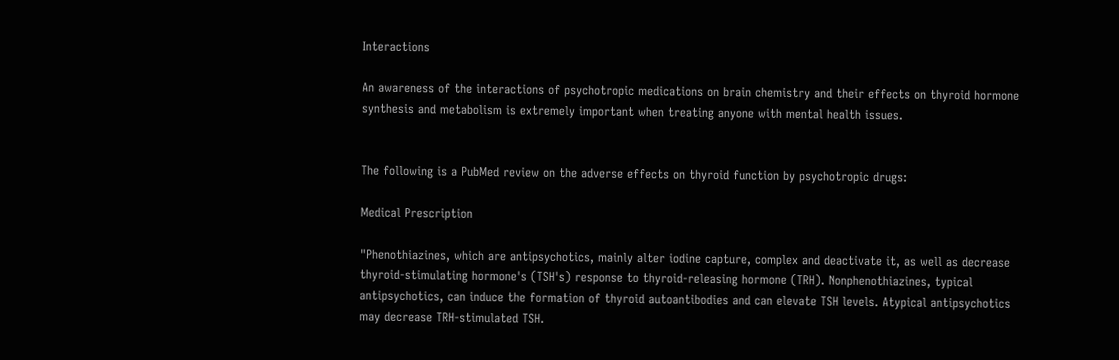Interactions

An awareness of the interactions of psychotropic medications on brain chemistry and their effects on thyroid hormone synthesis and metabolism is extremely important when treating anyone with mental health issues.


The following is a PubMed review on the adverse effects on thyroid function by psychotropic drugs:

Medical Prescription

"Phenothiazines, which are antipsychotics, mainly alter iodine capture, complex and deactivate it, as well as decrease thyroid-stimulating hormone's (TSH's) response to thyroid-releasing hormone (TRH). Nonphenothiazines, typical antipsychotics, can induce the formation of thyroid autoantibodies and can elevate TSH levels. Atypical antipsychotics may decrease TRH-stimulated TSH.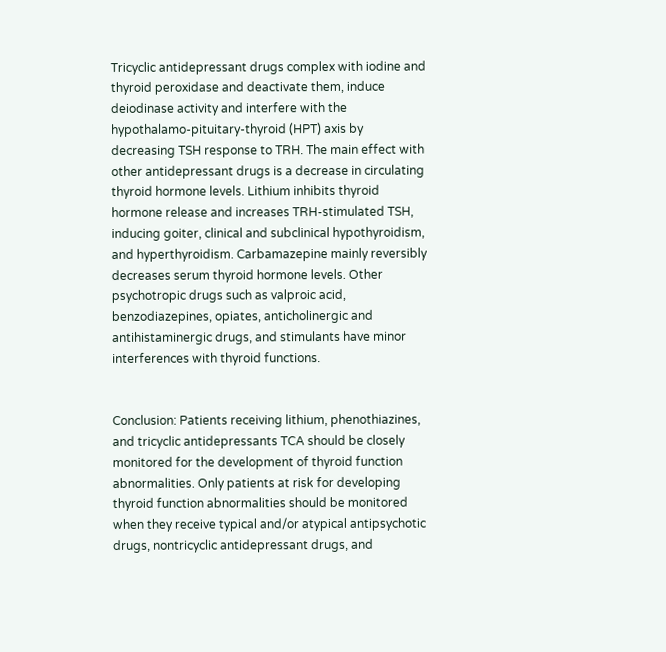Tricyclic antidepressant drugs complex with iodine and thyroid peroxidase and deactivate them, induce deiodinase activity and interfere with the hypothalamo-pituitary-thyroid (HPT) axis by decreasing TSH response to TRH. The main effect with other antidepressant drugs is a decrease in circulating thyroid hormone levels. Lithium inhibits thyroid hormone release and increases TRH-stimulated TSH, inducing goiter, clinical and subclinical hypothyroidism, and hyperthyroidism. Carbamazepine mainly reversibly decreases serum thyroid hormone levels. Other psychotropic drugs such as valproic acid, benzodiazepines, opiates, anticholinergic and antihistaminergic drugs, and stimulants have minor interferences with thyroid functions.


Conclusion: Patients receiving lithium, phenothiazines, and tricyclic antidepressants TCA should be closely monitored for the development of thyroid function abnormalities. Only patients at risk for developing thyroid function abnormalities should be monitored when they receive typical and/or atypical antipsychotic drugs, nontricyclic antidepressant drugs, and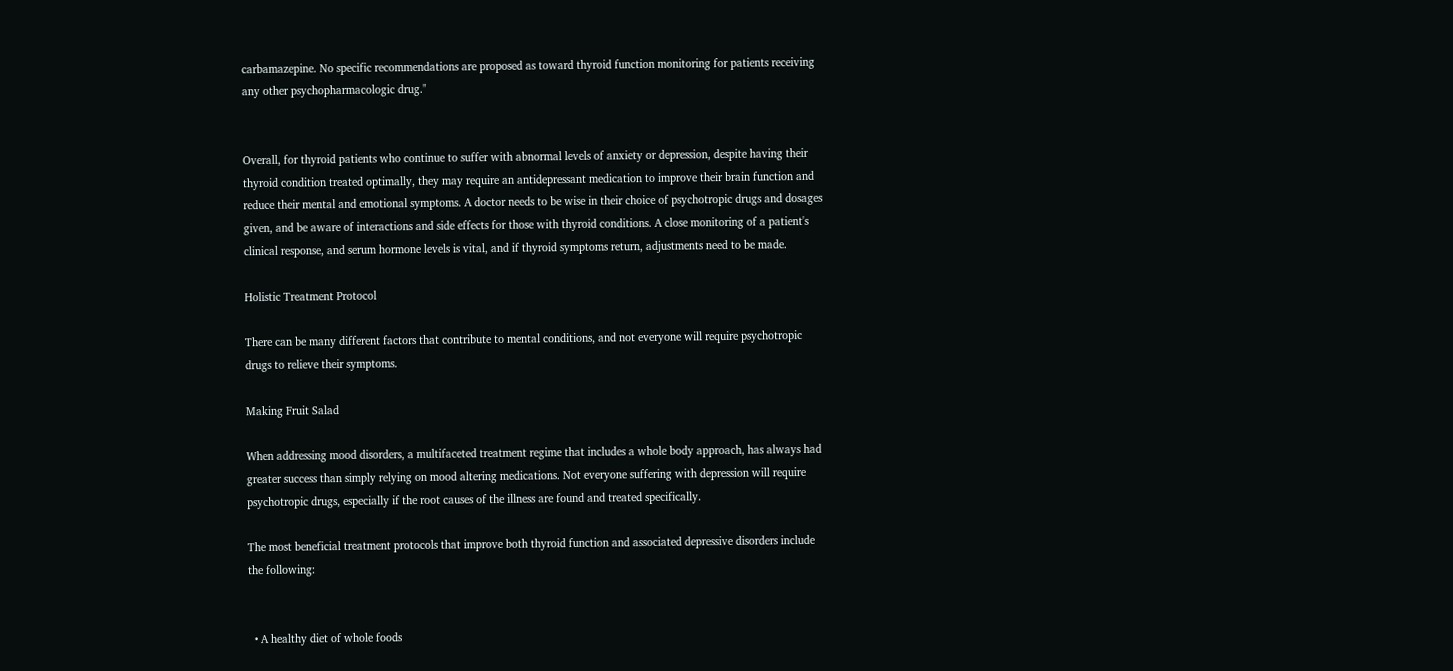carbamazepine. No specific recommendations are proposed as toward thyroid function monitoring for patients receiving any other psychopharmacologic drug."


Overall, for thyroid patients who continue to suffer with abnormal levels of anxiety or depression, despite having their thyroid condition treated optimally, they may require an antidepressant medication to improve their brain function and reduce their mental and emotional symptoms. A doctor needs to be wise in their choice of psychotropic drugs and dosages given, and be aware of interactions and side effects for those with thyroid conditions. A close monitoring of a patient's clinical response, and serum hormone levels is vital, and if thyroid symptoms return, adjustments need to be made.

Holistic Treatment Protocol

There can be many different factors that contribute to mental conditions, and not everyone will require psychotropic drugs to relieve their symptoms.

Making Fruit Salad

When addressing mood disorders, a multifaceted treatment regime that includes a whole body approach, has always had greater success than simply relying on mood altering medications. Not everyone suffering with depression will require psychotropic drugs, especially if the root causes of the illness are found and treated specifically.

The most beneficial treatment protocols that improve both thyroid function and associated depressive disorders include the following:


  • A healthy diet of whole foods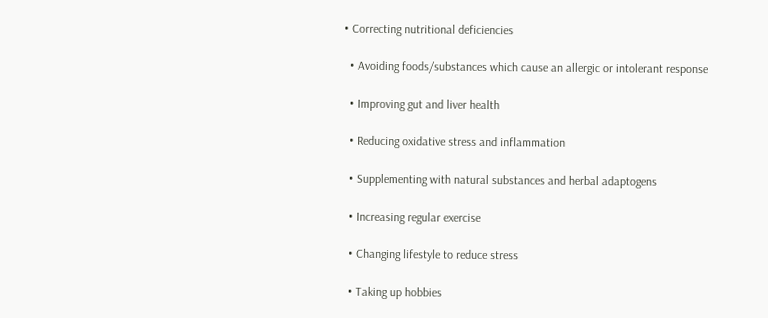• Correcting nutritional deficiencies

  • Avoiding foods/substances which cause an allergic or intolerant response

  • Improving gut and liver health

  • Reducing oxidative stress and inflammation

  • Supplementing with natural substances and herbal adaptogens

  • Increasing regular exercise

  • Changing lifestyle to reduce stress

  • Taking up hobbies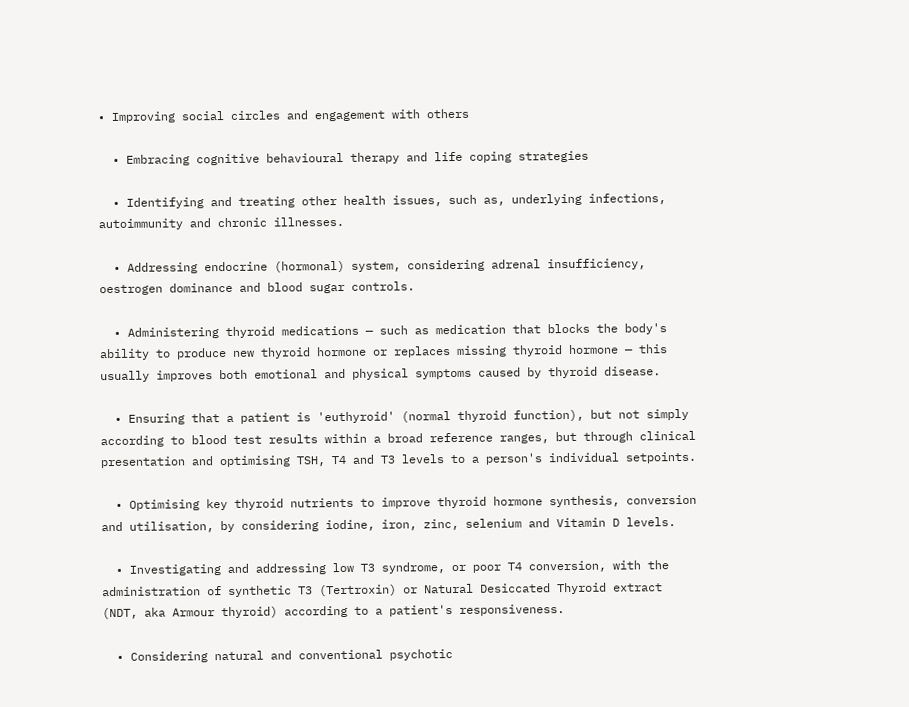• Improving social circles and engagement with others

  • Embracing cognitive behavioural therapy and life coping strategies

  • Identifying and treating other health issues, such as, underlying infections, autoimmunity and chronic illnesses.

  • Addressing endocrine (hormonal) system, considering adrenal insufficiency, oestrogen dominance and blood sugar controls.

  • Administering thyroid medications — such as medication that blocks the body's ability to produce new thyroid hormone or replaces missing thyroid hormone — this usually improves both emotional and physical symptoms caused by thyroid disease.

  • Ensuring that a patient is 'euthyroid' (normal thyroid function), but not simply according to blood test results within a broad reference ranges, but through clinical presentation and optimising TSH, T4 and T3 levels to a person's individual setpoints.

  • Optimising key thyroid nutrients to improve thyroid hormone synthesis, conversion and utilisation, by considering iodine, iron, zinc, selenium and Vitamin D levels.

  • Investigating and addressing low T3 syndrome, or poor T4 conversion, with the administration of synthetic T3 (Tertroxin) or Natural Desiccated Thyroid extract (NDT, aka Armour thyroid) according to a patient's responsiveness.

  • Considering natural and conventional psychotic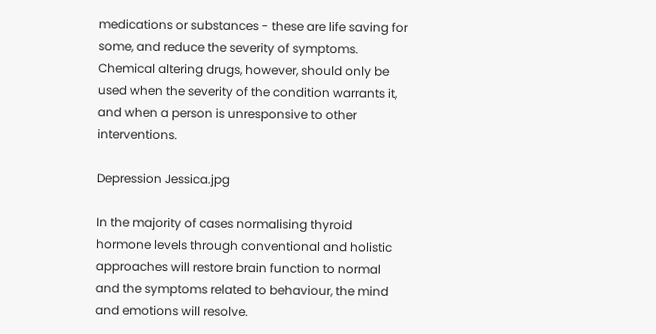medications or substances - these are life saving for some, and reduce the severity of symptoms. Chemical altering drugs, however, should only be used when the severity of the condition warrants it, and when a person is unresponsive to other interventions.

Depression Jessica.jpg

In the majority of cases normalising thyroid hormone levels through conventional and holistic approaches will restore brain function to normal and the symptoms related to behaviour, the mind and emotions will resolve.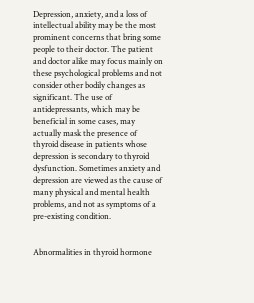Depression, anxiety, and a loss of intellectual ability may be the most prominent concerns that bring some people to their doctor. The patient and doctor alike may focus mainly on these psychological problems and not consider other bodily changes as significant. The use of antidepressants, which may be beneficial in some cases, may actually mask the presence of thyroid disease in patients whose depression is secondary to thyroid dysfunction. Sometimes anxiety and depression are viewed as the cause of many physical and mental health problems, and not as symptoms of a pre-existing condition.


Abnormalities in thyroid hormone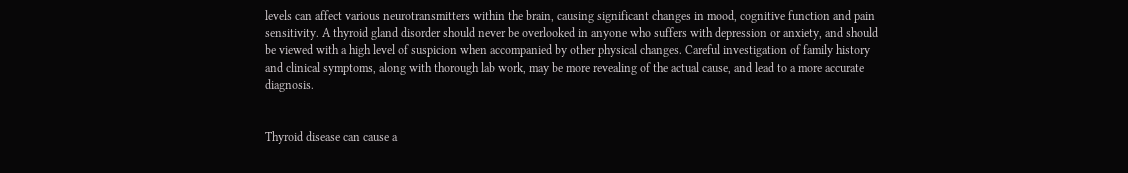levels can affect various neurotransmitters within the brain, causing significant changes in mood, cognitive function and pain sensitivity. A thyroid gland disorder should never be overlooked in anyone who suffers with depression or anxiety, and should be viewed with a high level of suspicion when accompanied by other physical changes. Careful investigation of family history and clinical symptoms, along with thorough lab work, may be more revealing of the actual cause, and lead to a more accurate diagnosis.


Thyroid disease can cause a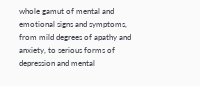whole gamut of mental and emotional signs and symptoms, from mild degrees of apathy and anxiety, to serious forms of depression and mental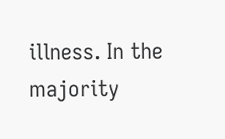illness. In the majority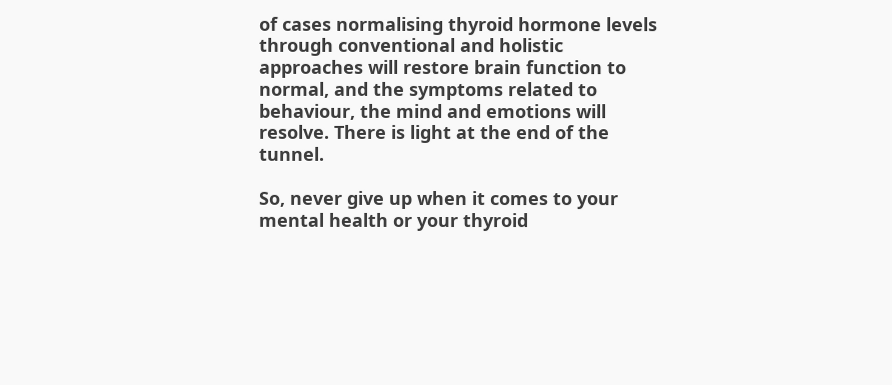of cases normalising thyroid hormone levels through conventional and holistic approaches will restore brain function to normal, and the symptoms related to behaviour, the mind and emotions will resolve. There is light at the end of the tunnel.

So, never give up when it comes to your mental health or your thyroid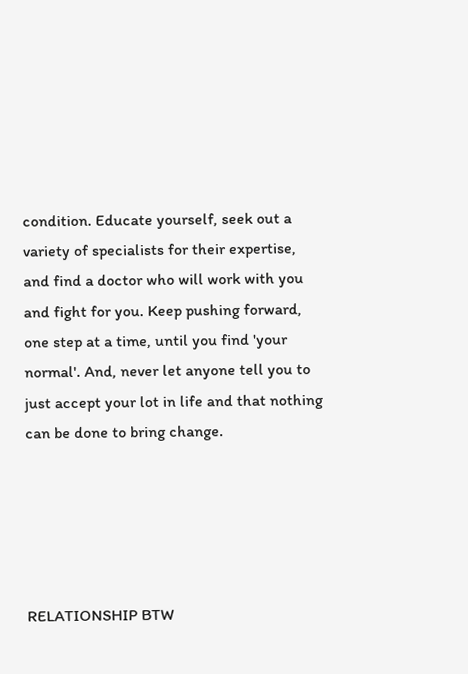condition. Educate yourself, seek out a variety of specialists for their expertise, and find a doctor who will work with you and fight for you. Keep pushing forward, one step at a time, until you find 'your normal'. And, never let anyone tell you to just accept your lot in life and that nothing can be done to bring change.





RELATIONSHIP BTW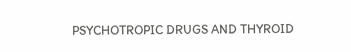PSYCHOTROPIC DRUGS AND THYROID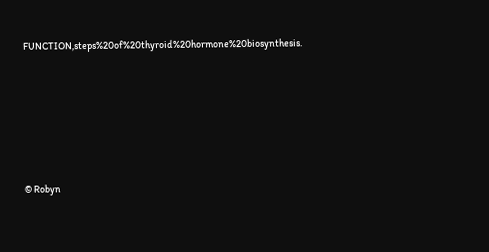FUNCTION,steps%20of%20thyroid%20hormone%20biosynthesis.










© Robyn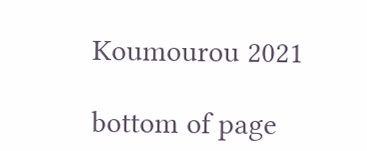Koumourou 2021

bottom of page